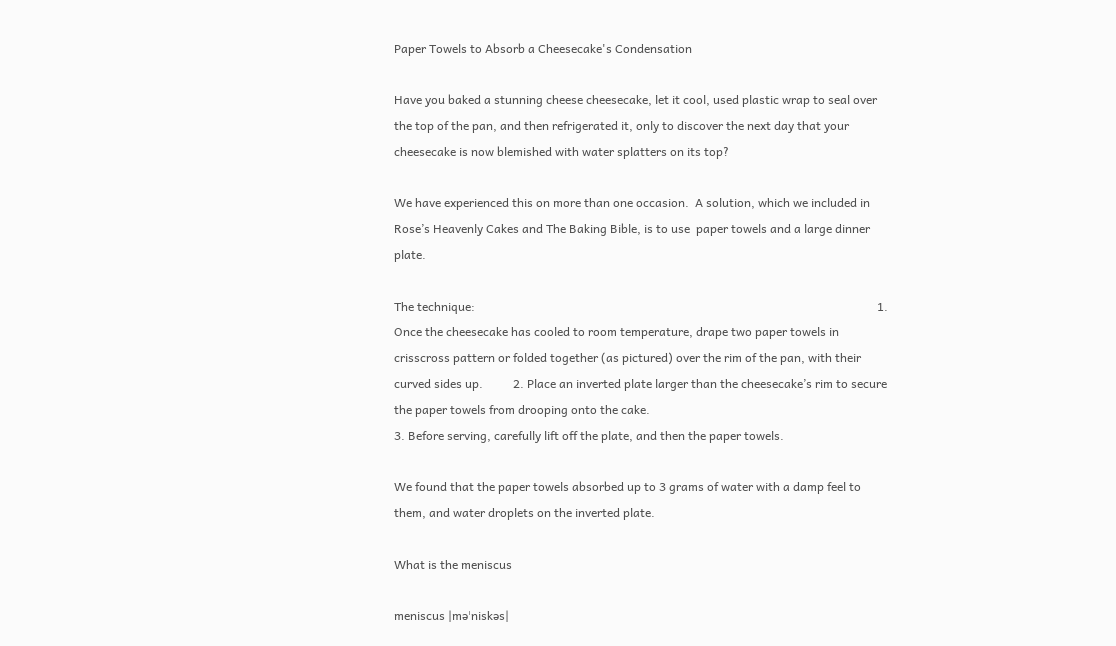Paper Towels to Absorb a Cheesecake's Condensation

Have you baked a stunning cheese cheesecake, let it cool, used plastic wrap to seal over the top of the pan, and then refrigerated it, only to discover the next day that your cheesecake is now blemished with water splatters on its top?

We have experienced this on more than one occasion.  A solution, which we included in Rose’s Heavenly Cakes and The Baking Bible, is to use  paper towels and a large dinner plate.

The technique:                                                                                                                                      1. Once the cheesecake has cooled to room temperature, drape two paper towels in crisscross pattern or folded together (as pictured) over the rim of the pan, with their curved sides up.          2. Place an inverted plate larger than the cheesecake’s rim to secure the paper towels from drooping onto the cake.                                                                                                                        3. Before serving, carefully lift off the plate, and then the paper towels.

We found that the paper towels absorbed up to 3 grams of water with a damp feel to them, and water droplets on the inverted plate.

What is the meniscus

meniscus |məˈniskəs|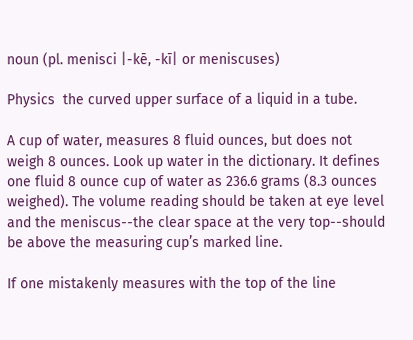noun (pl. menisci |-kē, -kī| or meniscuses)

Physics  the curved upper surface of a liquid in a tube.

A cup of water, measures 8 fluid ounces, but does not weigh 8 ounces. Look up water in the dictionary. It defines one fluid 8 ounce cup of water as 236.6 grams (8.3 ounces weighed). The volume reading should be taken at eye level and the meniscus--the clear space at the very top--should be above the measuring cup’s marked line.

If one mistakenly measures with the top of the line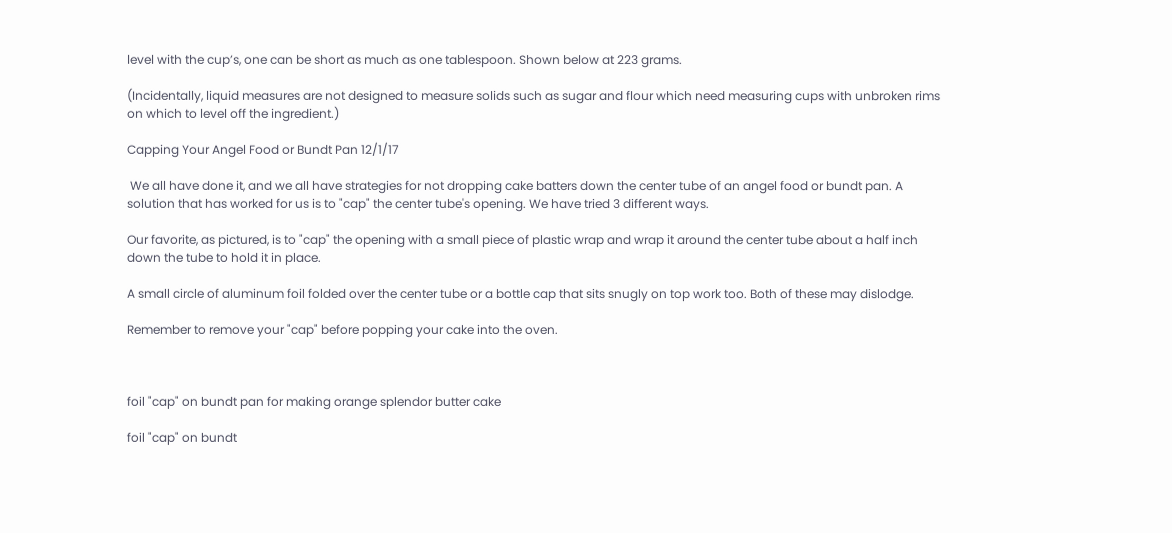level with the cup’s, one can be short as much as one tablespoon. Shown below at 223 grams.

(Incidentally, liquid measures are not designed to measure solids such as sugar and flour which need measuring cups with unbroken rims on which to level off the ingredient.)

Capping Your Angel Food or Bundt Pan 12/1/17

 We all have done it, and we all have strategies for not dropping cake batters down the center tube of an angel food or bundt pan. A solution that has worked for us is to "cap" the center tube's opening. We have tried 3 different ways.

Our favorite, as pictured, is to "cap" the opening with a small piece of plastic wrap and wrap it around the center tube about a half inch down the tube to hold it in place.

A small circle of aluminum foil folded over the center tube or a bottle cap that sits snugly on top work too. Both of these may dislodge.

Remember to remove your "cap" before popping your cake into the oven.



foil "cap" on bundt pan for making orange splendor butter cake

foil "cap" on bundt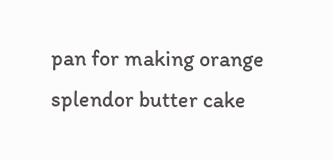pan for making orange splendor butter cake